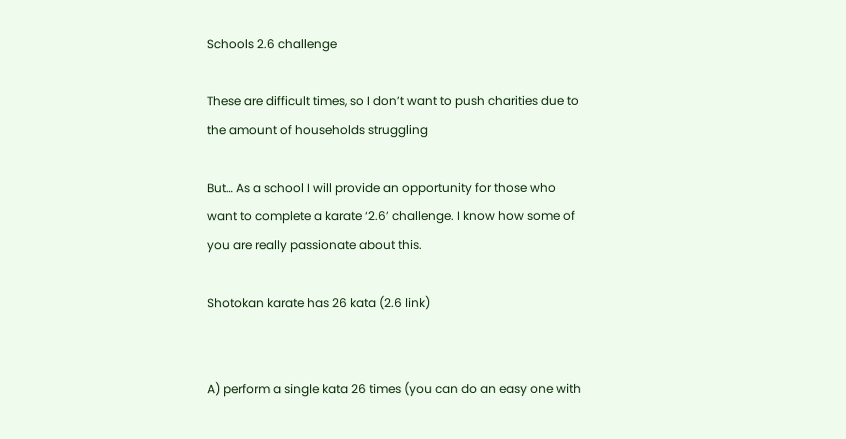Schools 2.6 challenge

These are difficult times, so I don’t want to push charities due to the amount of households struggling

But… As a school I will provide an opportunity for those who want to complete a karate ‘2.6’ challenge. I know how some of you are really passionate about this.

Shotokan karate has 26 kata (2.6 link)


A) perform a single kata 26 times (you can do an easy one with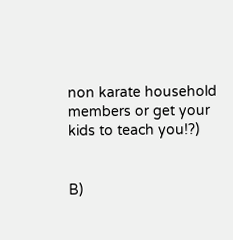non karate household members or get your kids to teach you!?)


B)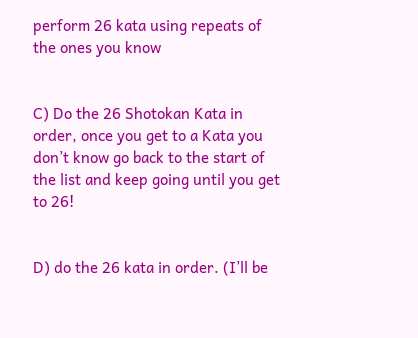perform 26 kata using repeats of the ones you know


C) Do the 26 Shotokan Kata in order, once you get to a Kata you don’t know go back to the start of the list and keep going until you get to 26!


D) do the 26 kata in order. (I’ll be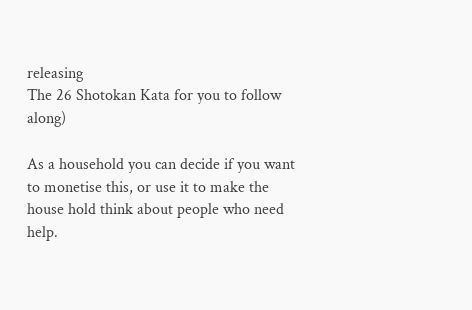releasing
The 26 Shotokan Kata for you to follow along)

As a household you can decide if you want to monetise this, or use it to make the house hold think about people who need help.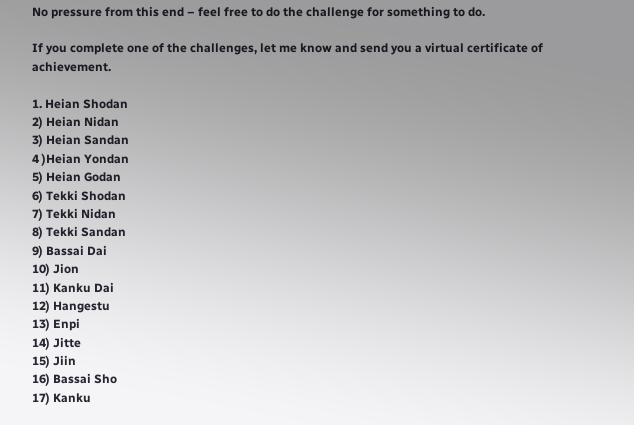No pressure from this end – feel free to do the challenge for something to do.

If you complete one of the challenges, let me know and send you a virtual certificate of achievement.

1. Heian Shodan
2) Heian Nidan
3) Heian Sandan
4 )Heian Yondan
5) Heian Godan
6) Tekki Shodan
7) Tekki Nidan
8) Tekki Sandan
9) Bassai Dai
10) Jion
11) Kanku Dai
12) Hangestu
13) Enpi
14) Jitte
15) Jiin
16) Bassai Sho
17) Kanku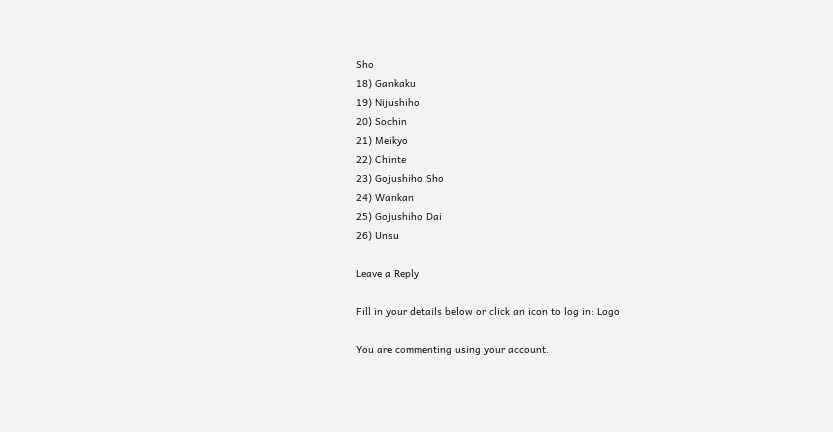Sho
18) Gankaku
19) Nijushiho
20) Sochin
21) Meikyo
22) Chinte
23) Gojushiho Sho
24) Wankan
25) Gojushiho Dai
26) Unsu

Leave a Reply

Fill in your details below or click an icon to log in: Logo

You are commenting using your account.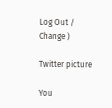Log Out /  Change )

Twitter picture

You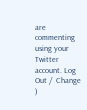are commenting using your Twitter account. Log Out /  Change )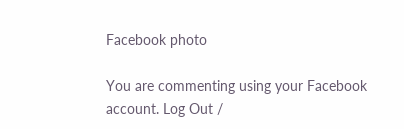Facebook photo

You are commenting using your Facebook account. Log Out /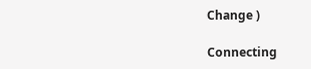Change )

Connecting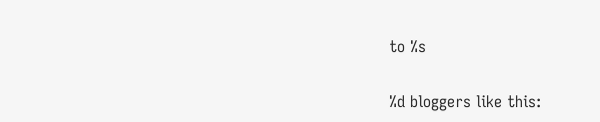to %s

%d bloggers like this: